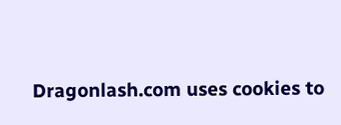Dragonlash.com uses cookies to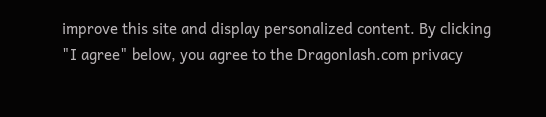improve this site and display personalized content. By clicking "I agree" below, you agree to the Dragonlash.com privacy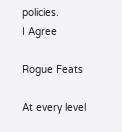policies.
I Agree

Rogue Feats

At every level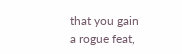that you gain a rogue feat,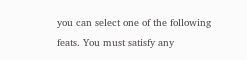you can select one of the following feats. You must satisfy any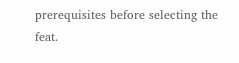prerequisites before selecting the feat.